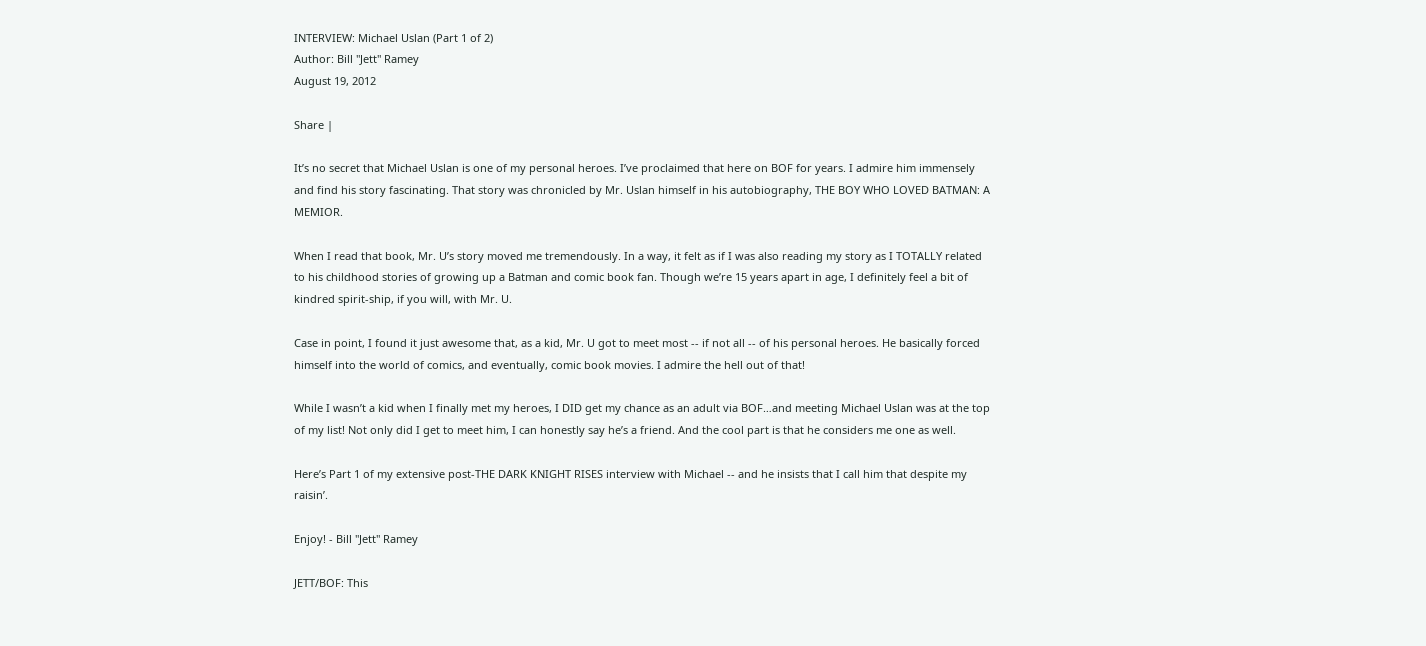INTERVIEW: Michael Uslan (Part 1 of 2)
Author: Bill "Jett" Ramey
August 19, 2012

Share |

It’s no secret that Michael Uslan is one of my personal heroes. I’ve proclaimed that here on BOF for years. I admire him immensely and find his story fascinating. That story was chronicled by Mr. Uslan himself in his autobiography, THE BOY WHO LOVED BATMAN: A MEMIOR.

When I read that book, Mr. U’s story moved me tremendously. In a way, it felt as if I was also reading my story as I TOTALLY related to his childhood stories of growing up a Batman and comic book fan. Though we’re 15 years apart in age, I definitely feel a bit of kindred spirit-ship, if you will, with Mr. U.

Case in point, I found it just awesome that, as a kid, Mr. U got to meet most -- if not all -- of his personal heroes. He basically forced himself into the world of comics, and eventually, comic book movies. I admire the hell out of that!

While I wasn’t a kid when I finally met my heroes, I DID get my chance as an adult via BOF…and meeting Michael Uslan was at the top of my list! Not only did I get to meet him, I can honestly say he’s a friend. And the cool part is that he considers me one as well.

Here’s Part 1 of my extensive post-THE DARK KNIGHT RISES interview with Michael -- and he insists that I call him that despite my raisin’.

Enjoy! - Bill "Jett" Ramey

JETT/BOF: This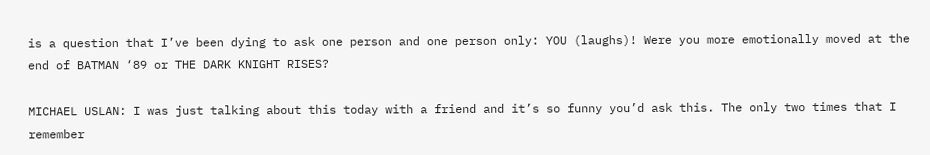is a question that I’ve been dying to ask one person and one person only: YOU (laughs)! Were you more emotionally moved at the end of BATMAN ‘89 or THE DARK KNIGHT RISES?

MICHAEL USLAN: I was just talking about this today with a friend and it’s so funny you’d ask this. The only two times that I remember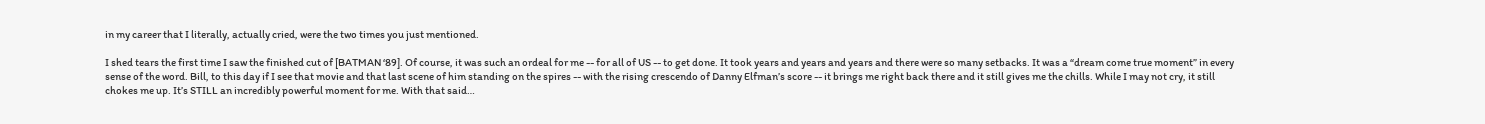in my career that I literally, actually cried, were the two times you just mentioned.

I shed tears the first time I saw the finished cut of [BATMAN ‘89]. Of course, it was such an ordeal for me -- for all of US -- to get done. It took years and years and years and there were so many setbacks. It was a “dream come true moment” in every sense of the word. Bill, to this day if I see that movie and that last scene of him standing on the spires -- with the rising crescendo of Danny Elfman’s score -- it brings me right back there and it still gives me the chills. While I may not cry, it still chokes me up. It’s STILL an incredibly powerful moment for me. With that said…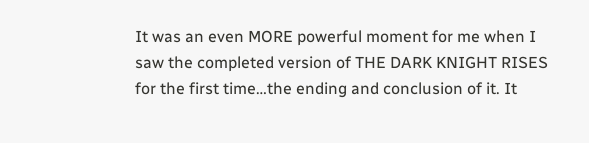It was an even MORE powerful moment for me when I saw the completed version of THE DARK KNIGHT RISES for the first time…the ending and conclusion of it. It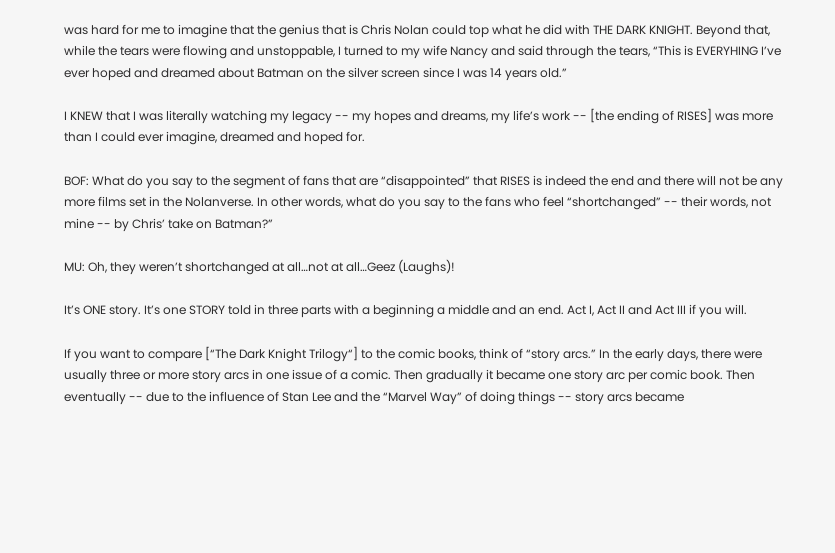was hard for me to imagine that the genius that is Chris Nolan could top what he did with THE DARK KNIGHT. Beyond that, while the tears were flowing and unstoppable, I turned to my wife Nancy and said through the tears, “This is EVERYHING I’ve ever hoped and dreamed about Batman on the silver screen since I was 14 years old.”

I KNEW that I was literally watching my legacy -- my hopes and dreams, my life’s work -- [the ending of RISES] was more than I could ever imagine, dreamed and hoped for.

BOF: What do you say to the segment of fans that are “disappointed” that RISES is indeed the end and there will not be any more films set in the Nolanverse. In other words, what do you say to the fans who feel “shortchanged” -- their words, not mine -- by Chris’ take on Batman?”

MU: Oh, they weren’t shortchanged at all…not at all…Geez (Laughs)!

It’s ONE story. It’s one STORY told in three parts with a beginning a middle and an end. Act I, Act II and Act III if you will.

If you want to compare [“The Dark Knight Trilogy“] to the comic books, think of “story arcs.” In the early days, there were usually three or more story arcs in one issue of a comic. Then gradually it became one story arc per comic book. Then eventually -- due to the influence of Stan Lee and the “Marvel Way” of doing things -- story arcs became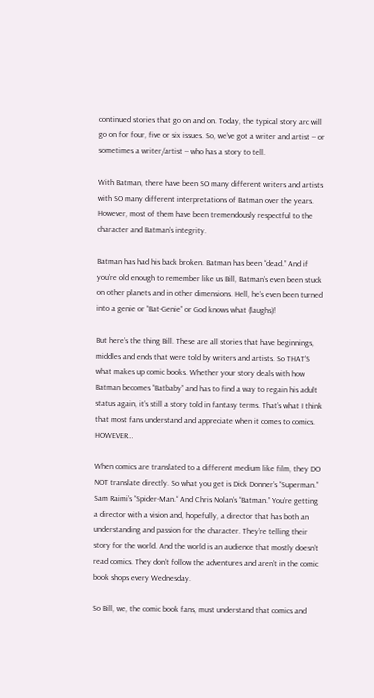continued stories that go on and on. Today, the typical story arc will go on for four, five or six issues. So, we’ve got a writer and artist -- or sometimes a writer/artist -- who has a story to tell.

With Batman, there have been SO many different writers and artists with SO many different interpretations of Batman over the years. However, most of them have been tremendously respectful to the character and Batman’s integrity.

Batman has had his back broken. Batman has been “dead.” And if you’re old enough to remember like us Bill, Batman’s even been stuck on other planets and in other dimensions. Hell, he’s even been turned into a genie or “Bat-Genie” or God knows what (laughs)!

But here’s the thing Bill. These are all stories that have beginnings, middles and ends that were told by writers and artists. So THAT’S what makes up comic books. Whether your story deals with how Batman becomes “Batbaby” and has to find a way to regain his adult status again, it’s still a story told in fantasy terms. That’s what I think that most fans understand and appreciate when it comes to comics. HOWEVER…

When comics are translated to a different medium like film, they DO NOT translate directly. So what you get is Dick Donner’s “Superman.” Sam Raimi’s “Spider-Man.“ And Chris Nolan’s “Batman.” You’re getting a director with a vision and, hopefully, a director that has both an understanding and passion for the character. They’re telling their story for the world. And the world is an audience that mostly doesn’t read comics. They don’t follow the adventures and aren’t in the comic book shops every Wednesday.

So Bill, we, the comic book fans, must understand that comics and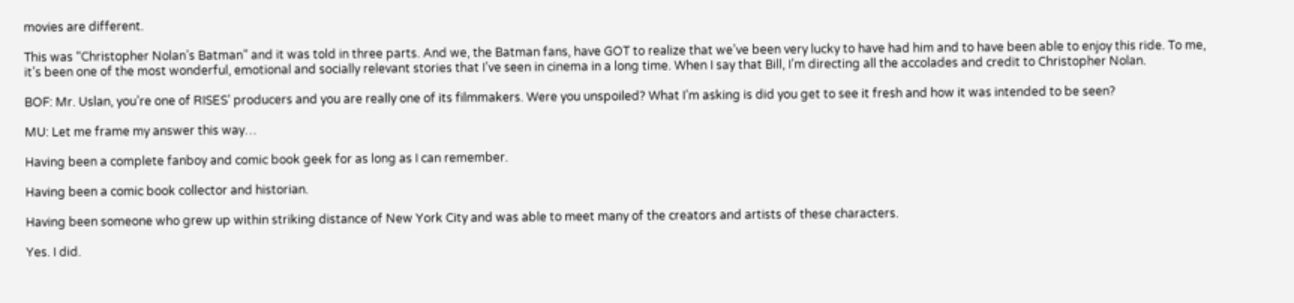movies are different.

This was “Christopher Nolan’s Batman” and it was told in three parts. And we, the Batman fans, have GOT to realize that we’ve been very lucky to have had him and to have been able to enjoy this ride. To me, it’s been one of the most wonderful, emotional and socially relevant stories that I’ve seen in cinema in a long time. When I say that Bill, I’m directing all the accolades and credit to Christopher Nolan.

BOF: Mr. Uslan, you’re one of RISES’ producers and you are really one of its filmmakers. Were you unspoiled? What I’m asking is did you get to see it fresh and how it was intended to be seen?

MU: Let me frame my answer this way…

Having been a complete fanboy and comic book geek for as long as I can remember.

Having been a comic book collector and historian.

Having been someone who grew up within striking distance of New York City and was able to meet many of the creators and artists of these characters.

Yes. I did.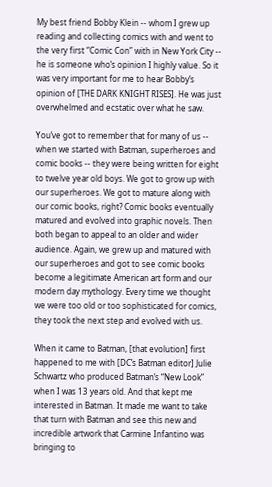My best friend Bobby Klein -- whom I grew up reading and collecting comics with and went to the very first “Comic Con” with in New York City -- he is someone who’s opinion I highly value. So it was very important for me to hear Bobby’s opinion of [THE DARK KNIGHT RISES]. He was just overwhelmed and ecstatic over what he saw.

You’ve got to remember that for many of us -- when we started with Batman, superheroes and comic books -- they were being written for eight to twelve year old boys. We got to grow up with our superheroes. We got to mature along with our comic books, right? Comic books eventually matured and evolved into graphic novels. Then both began to appeal to an older and wider audience. Again, we grew up and matured with our superheroes and got to see comic books become a legitimate American art form and our modern day mythology. Every time we thought we were too old or too sophisticated for comics, they took the next step and evolved with us.

When it came to Batman, [that evolution] first happened to me with [DC’s Batman editor] Julie Schwartz who produced Batman’s “New Look” when I was 13 years old. And that kept me interested in Batman. It made me want to take that turn with Batman and see this new and incredible artwork that Carmine Infantino was bringing to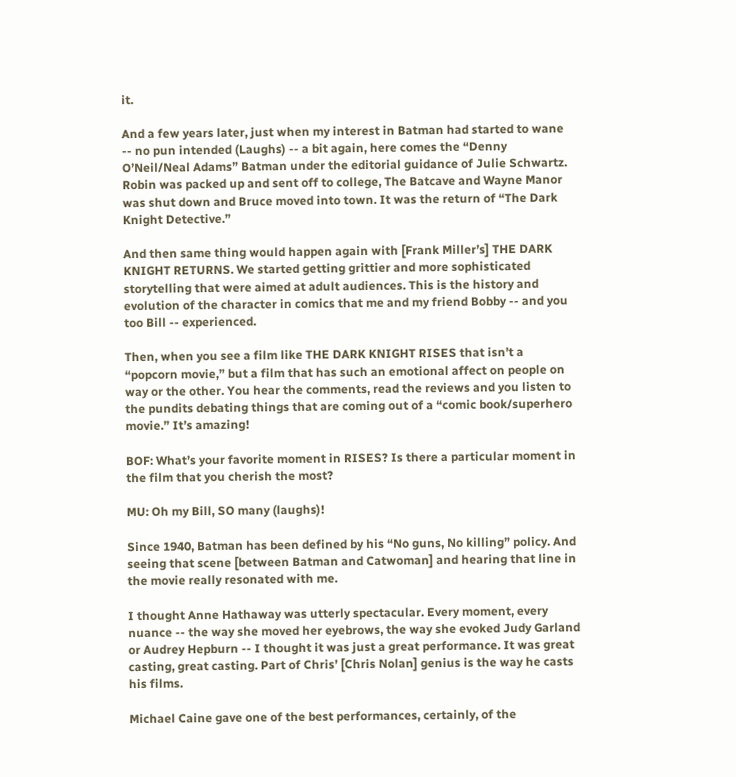it.

And a few years later, just when my interest in Batman had started to wane -- no pun intended (Laughs) -- a bit again, here comes the “Denny O’Neil/Neal Adams” Batman under the editorial guidance of Julie Schwartz. Robin was packed up and sent off to college, The Batcave and Wayne Manor was shut down and Bruce moved into town. It was the return of “The Dark Knight Detective.”

And then same thing would happen again with [Frank Miller’s] THE DARK KNIGHT RETURNS. We started getting grittier and more sophisticated storytelling that were aimed at adult audiences. This is the history and evolution of the character in comics that me and my friend Bobby -- and you too Bill -- experienced.

Then, when you see a film like THE DARK KNIGHT RISES that isn’t a “popcorn movie,” but a film that has such an emotional affect on people on way or the other. You hear the comments, read the reviews and you listen to the pundits debating things that are coming out of a “comic book/superhero movie.” It’s amazing!

BOF: What’s your favorite moment in RISES? Is there a particular moment in the film that you cherish the most?

MU: Oh my Bill, SO many (laughs)!

Since 1940, Batman has been defined by his “No guns, No killing” policy. And seeing that scene [between Batman and Catwoman] and hearing that line in the movie really resonated with me.

I thought Anne Hathaway was utterly spectacular. Every moment, every nuance -- the way she moved her eyebrows, the way she evoked Judy Garland or Audrey Hepburn -- I thought it was just a great performance. It was great casting, great casting. Part of Chris’ [Chris Nolan] genius is the way he casts his films.

Michael Caine gave one of the best performances, certainly, of the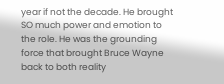year if not the decade. He brought SO much power and emotion to the role. He was the grounding force that brought Bruce Wayne back to both reality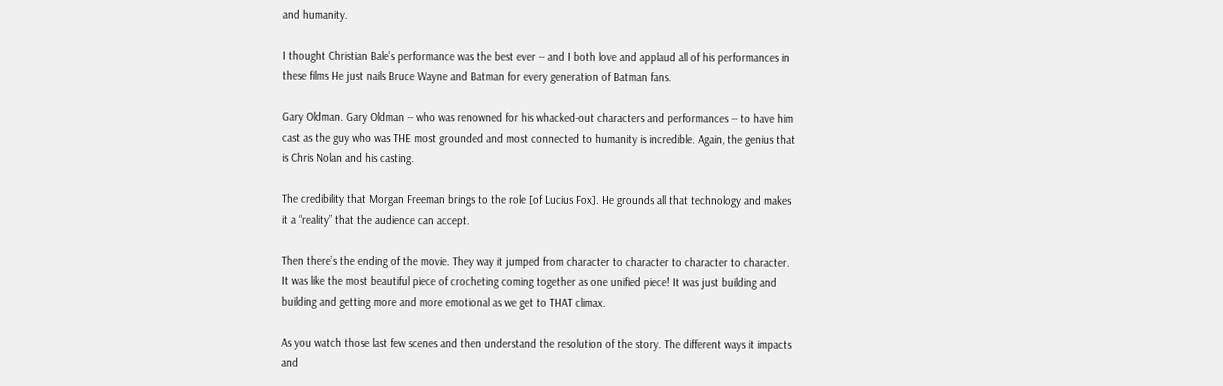and humanity.

I thought Christian Bale’s performance was the best ever -- and I both love and applaud all of his performances in these films He just nails Bruce Wayne and Batman for every generation of Batman fans.

Gary Oldman. Gary Oldman -- who was renowned for his whacked-out characters and performances -- to have him cast as the guy who was THE most grounded and most connected to humanity is incredible. Again, the genius that is Chris Nolan and his casting.

The credibility that Morgan Freeman brings to the role [of Lucius Fox]. He grounds all that technology and makes it a “reality” that the audience can accept.

Then there’s the ending of the movie. They way it jumped from character to character to character to character. It was like the most beautiful piece of crocheting coming together as one unified piece! It was just building and building and getting more and more emotional as we get to THAT climax.

As you watch those last few scenes and then understand the resolution of the story. The different ways it impacts and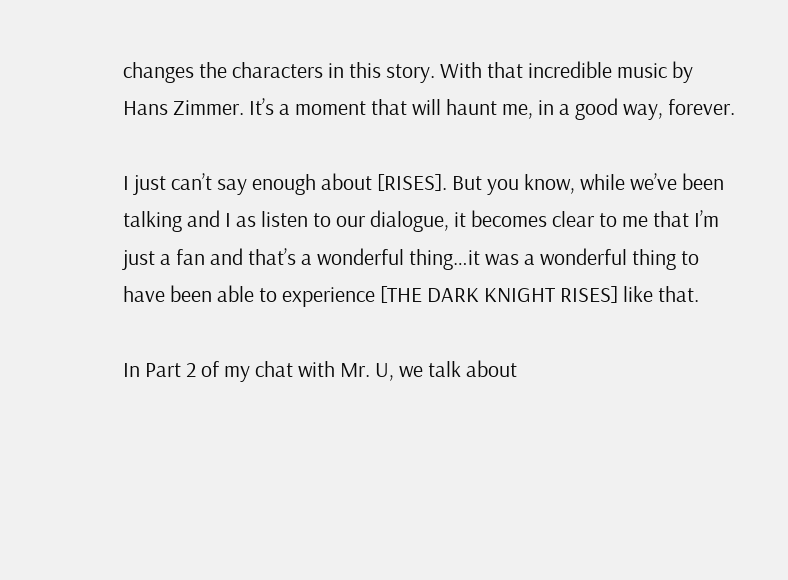changes the characters in this story. With that incredible music by Hans Zimmer. It’s a moment that will haunt me, in a good way, forever.

I just can’t say enough about [RISES]. But you know, while we’ve been talking and I as listen to our dialogue, it becomes clear to me that I’m just a fan and that’s a wonderful thing…it was a wonderful thing to have been able to experience [THE DARK KNIGHT RISES] like that.

In Part 2 of my chat with Mr. U, we talk about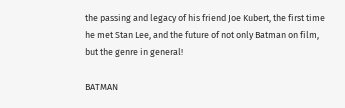the passing and legacy of his friend Joe Kubert, the first time he met Stan Lee, and the future of not only Batman on film, but the genre in general!

BATMAN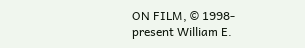ON FILM, © 1998-present William E.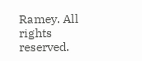Ramey. All rights reserved.